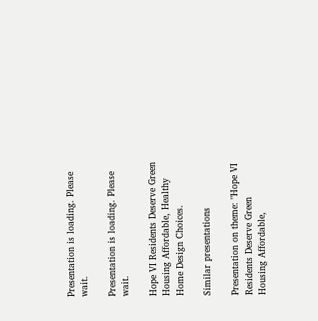Presentation is loading. Please wait.

Presentation is loading. Please wait.

Hope VI Residents Deserve Green Housing Affordable, Healthy Home Design Choices.

Similar presentations

Presentation on theme: "Hope VI Residents Deserve Green Housing Affordable,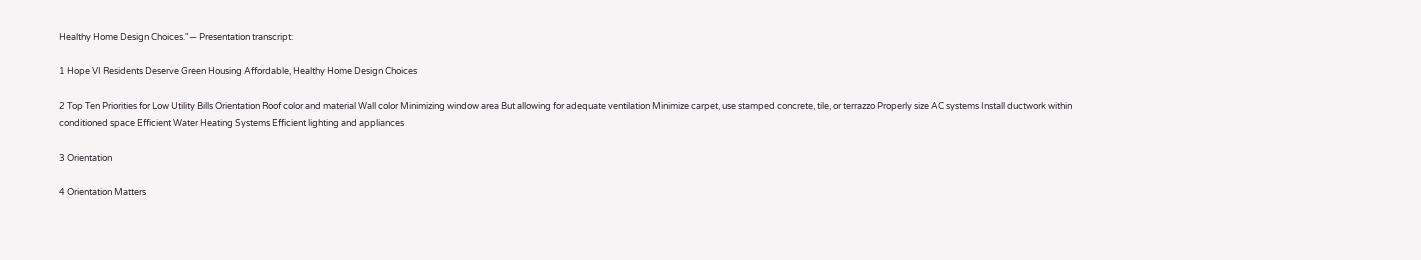Healthy Home Design Choices."— Presentation transcript:

1 Hope VI Residents Deserve Green Housing Affordable, Healthy Home Design Choices

2 Top Ten Priorities for Low Utility Bills Orientation Roof color and material Wall color Minimizing window area But allowing for adequate ventilation Minimize carpet, use stamped concrete, tile, or terrazzo Properly size AC systems Install ductwork within conditioned space Efficient Water Heating Systems Efficient lighting and appliances

3 Orientation

4 Orientation Matters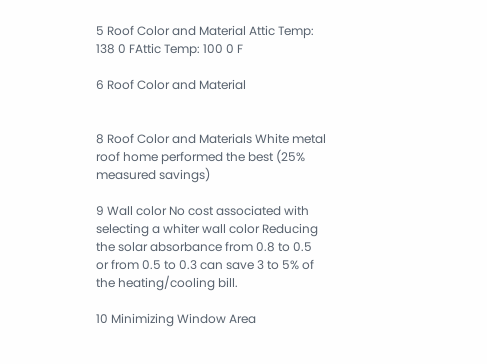5 Roof Color and Material Attic Temp: 138 0 FAttic Temp: 100 0 F

6 Roof Color and Material


8 Roof Color and Materials White metal roof home performed the best (25% measured savings)

9 Wall color No cost associated with selecting a whiter wall color Reducing the solar absorbance from 0.8 to 0.5 or from 0.5 to 0.3 can save 3 to 5% of the heating/cooling bill.

10 Minimizing Window Area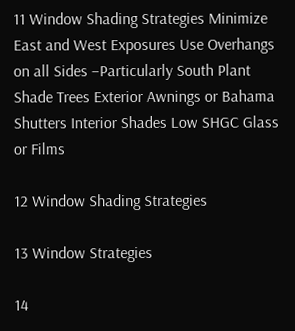11 Window Shading Strategies Minimize East and West Exposures Use Overhangs on all Sides –Particularly South Plant Shade Trees Exterior Awnings or Bahama Shutters Interior Shades Low SHGC Glass or Films

12 Window Shading Strategies

13 Window Strategies

14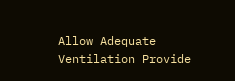Allow Adequate Ventilation Provide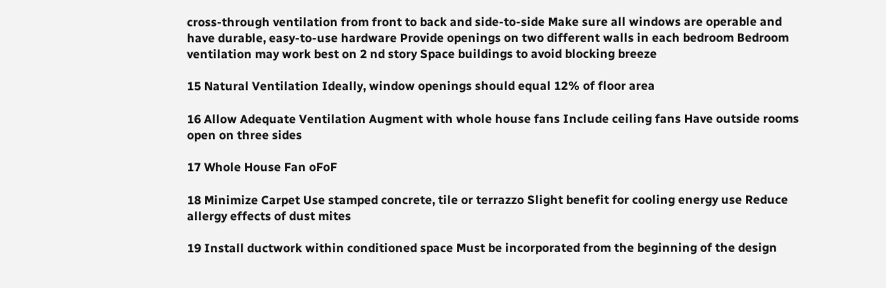cross-through ventilation from front to back and side-to-side Make sure all windows are operable and have durable, easy-to-use hardware Provide openings on two different walls in each bedroom Bedroom ventilation may work best on 2 nd story Space buildings to avoid blocking breeze

15 Natural Ventilation Ideally, window openings should equal 12% of floor area

16 Allow Adequate Ventilation Augment with whole house fans Include ceiling fans Have outside rooms open on three sides

17 Whole House Fan oFoF

18 Minimize Carpet Use stamped concrete, tile or terrazzo Slight benefit for cooling energy use Reduce allergy effects of dust mites

19 Install ductwork within conditioned space Must be incorporated from the beginning of the design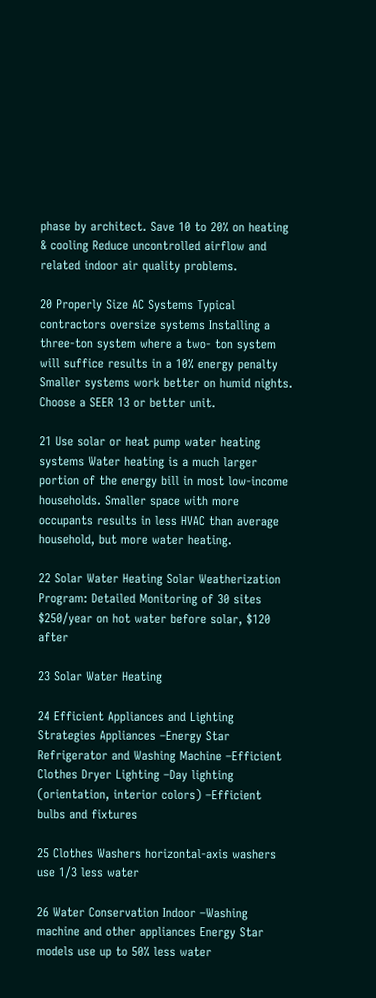phase by architect. Save 10 to 20% on heating & cooling Reduce uncontrolled airflow and related indoor air quality problems.

20 Properly Size AC Systems Typical contractors oversize systems Installing a three-ton system where a two- ton system will suffice results in a 10% energy penalty Smaller systems work better on humid nights. Choose a SEER 13 or better unit.

21 Use solar or heat pump water heating systems Water heating is a much larger portion of the energy bill in most low-income households. Smaller space with more occupants results in less HVAC than average household, but more water heating.

22 Solar Water Heating Solar Weatherization Program: Detailed Monitoring of 30 sites $250/year on hot water before solar, $120 after

23 Solar Water Heating

24 Efficient Appliances and Lighting Strategies Appliances –Energy Star Refrigerator and Washing Machine –Efficient Clothes Dryer Lighting –Day lighting (orientation, interior colors) –Efficient bulbs and fixtures

25 Clothes Washers horizontal-axis washers use 1/3 less water

26 Water Conservation Indoor –Washing machine and other appliances Energy Star models use up to 50% less water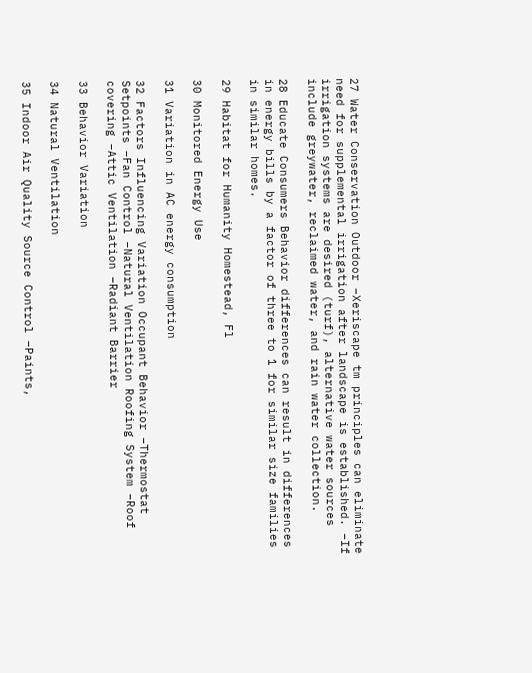27 Water Conservation Outdoor –Xeriscape tm principles can eliminate need for supplemental irrigation after landscape is established. –If irrigation systems are desired (turf), alternative water sources include greywater, reclaimed water, and rain water collection.

28 Educate Consumers Behavior differences can result in differences in energy bills by a factor of three to 1 for similar size families in similar homes.

29 Habitat for Humanity Homestead, Fl

30 Monitored Energy Use

31 Variation in AC energy consumption

32 Factors Influencing Variation Occupant Behavior –Thermostat Setpoints –Fan Control –Natural Ventilation Roofing System –Roof covering –Attic Ventilation –Radiant Barrier

33 Behavior Variation

34 Natural Ventilation

35 Indoor Air Quality Source Control –Paints,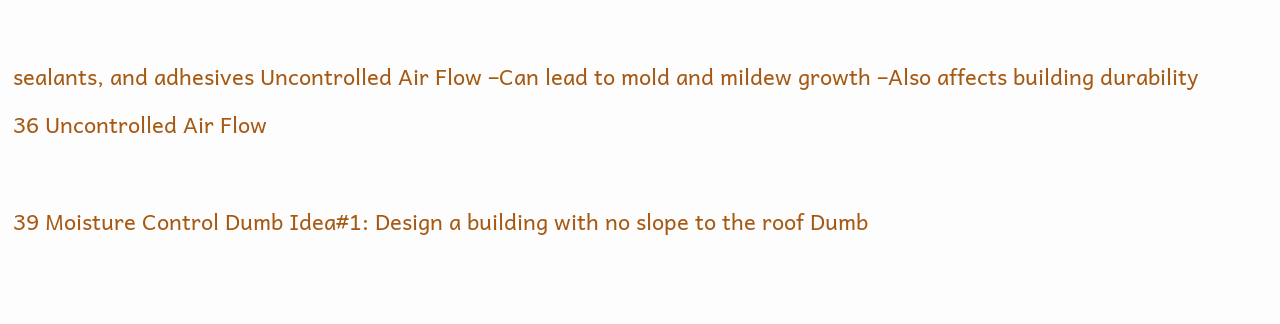sealants, and adhesives Uncontrolled Air Flow –Can lead to mold and mildew growth –Also affects building durability

36 Uncontrolled Air Flow



39 Moisture Control Dumb Idea#1: Design a building with no slope to the roof Dumb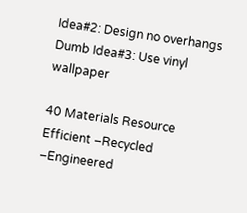Idea#2: Design no overhangs Dumb Idea#3: Use vinyl wallpaper

40 Materials Resource Efficient –Recycled –Engineered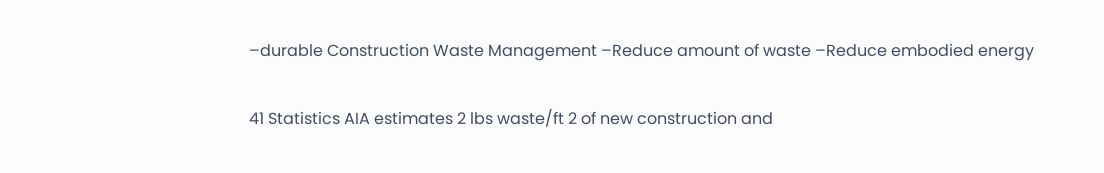–durable Construction Waste Management –Reduce amount of waste –Reduce embodied energy

41 Statistics AIA estimates 2 lbs waste/ft 2 of new construction and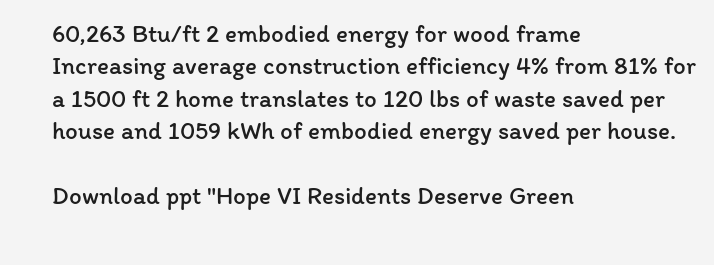60,263 Btu/ft 2 embodied energy for wood frame Increasing average construction efficiency 4% from 81% for a 1500 ft 2 home translates to 120 lbs of waste saved per house and 1059 kWh of embodied energy saved per house.

Download ppt "Hope VI Residents Deserve Green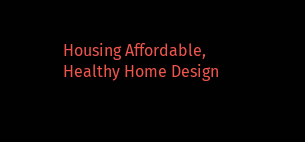Housing Affordable, Healthy Home Design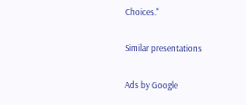Choices."

Similar presentations

Ads by Google